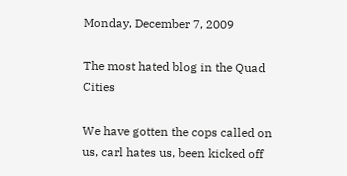Monday, December 7, 2009

The most hated blog in the Quad Cities

We have gotten the cops called on us, carl hates us, been kicked off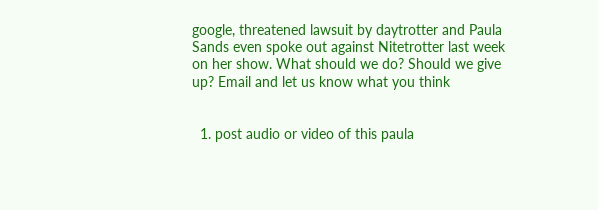google, threatened lawsuit by daytrotter and Paula Sands even spoke out against Nitetrotter last week on her show. What should we do? Should we give up? Email and let us know what you think


  1. post audio or video of this paula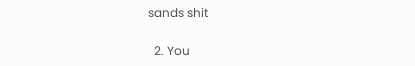sands shit

  2. You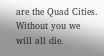are the Quad Cities. Without you we will all die.